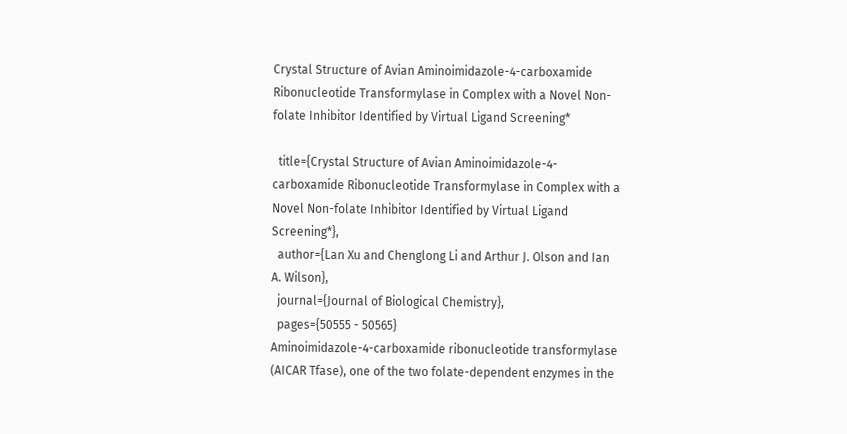Crystal Structure of Avian Aminoimidazole-4-carboxamide Ribonucleotide Transformylase in Complex with a Novel Non-folate Inhibitor Identified by Virtual Ligand Screening*

  title={Crystal Structure of Avian Aminoimidazole-4-carboxamide Ribonucleotide Transformylase in Complex with a Novel Non-folate Inhibitor Identified by Virtual Ligand Screening*},
  author={Lan Xu and Chenglong Li and Arthur J. Olson and Ian A. Wilson},
  journal={Journal of Biological Chemistry},
  pages={50555 - 50565}
Aminoimidazole-4-carboxamide ribonucleotide transformylase (AICAR Tfase), one of the two folate-dependent enzymes in the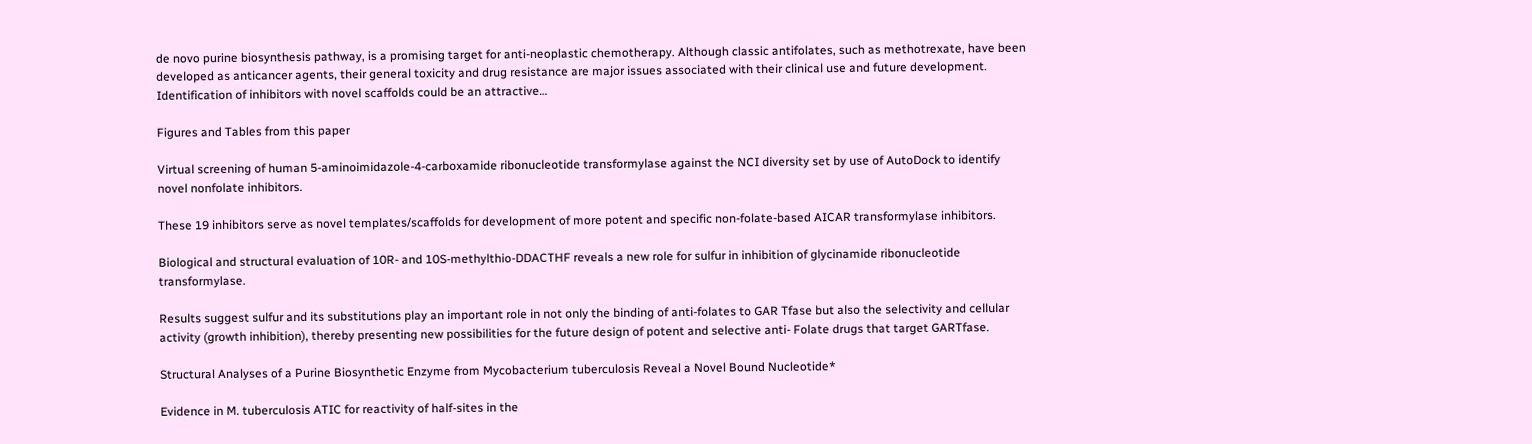de novo purine biosynthesis pathway, is a promising target for anti-neoplastic chemotherapy. Although classic antifolates, such as methotrexate, have been developed as anticancer agents, their general toxicity and drug resistance are major issues associated with their clinical use and future development. Identification of inhibitors with novel scaffolds could be an attractive…

Figures and Tables from this paper

Virtual screening of human 5-aminoimidazole-4-carboxamide ribonucleotide transformylase against the NCI diversity set by use of AutoDock to identify novel nonfolate inhibitors.

These 19 inhibitors serve as novel templates/scaffolds for development of more potent and specific non-folate-based AICAR transformylase inhibitors.

Biological and structural evaluation of 10R- and 10S-methylthio-DDACTHF reveals a new role for sulfur in inhibition of glycinamide ribonucleotide transformylase.

Results suggest sulfur and its substitutions play an important role in not only the binding of anti-folates to GAR Tfase but also the selectivity and cellular activity (growth inhibition), thereby presenting new possibilities for the future design of potent and selective anti- Folate drugs that target GARTfase.

Structural Analyses of a Purine Biosynthetic Enzyme from Mycobacterium tuberculosis Reveal a Novel Bound Nucleotide*

Evidence in M. tuberculosis ATIC for reactivity of half-sites in the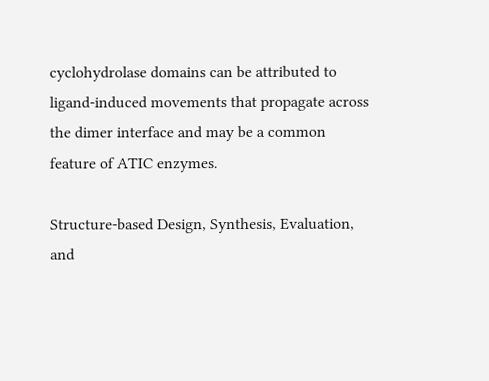cyclohydrolase domains can be attributed to ligand-induced movements that propagate across the dimer interface and may be a common feature of ATIC enzymes.

Structure-based Design, Synthesis, Evaluation, and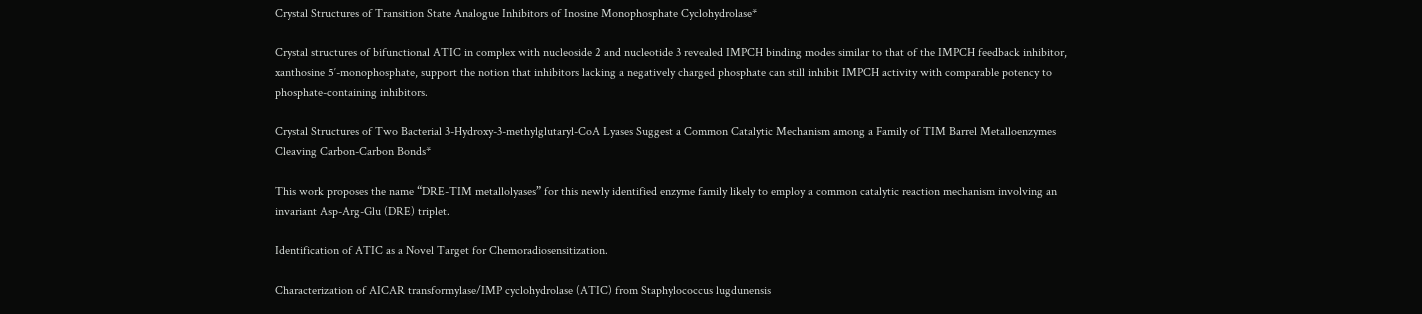Crystal Structures of Transition State Analogue Inhibitors of Inosine Monophosphate Cyclohydrolase*

Crystal structures of bifunctional ATIC in complex with nucleoside 2 and nucleotide 3 revealed IMPCH binding modes similar to that of the IMPCH feedback inhibitor, xanthosine 5′-monophosphate, support the notion that inhibitors lacking a negatively charged phosphate can still inhibit IMPCH activity with comparable potency to phosphate-containing inhibitors.

Crystal Structures of Two Bacterial 3-Hydroxy-3-methylglutaryl-CoA Lyases Suggest a Common Catalytic Mechanism among a Family of TIM Barrel Metalloenzymes Cleaving Carbon-Carbon Bonds*

This work proposes the name “DRE-TIM metallolyases” for this newly identified enzyme family likely to employ a common catalytic reaction mechanism involving an invariant Asp-Arg-Glu (DRE) triplet.

Identification of ATIC as a Novel Target for Chemoradiosensitization.

Characterization of AICAR transformylase/IMP cyclohydrolase (ATIC) from Staphylococcus lugdunensis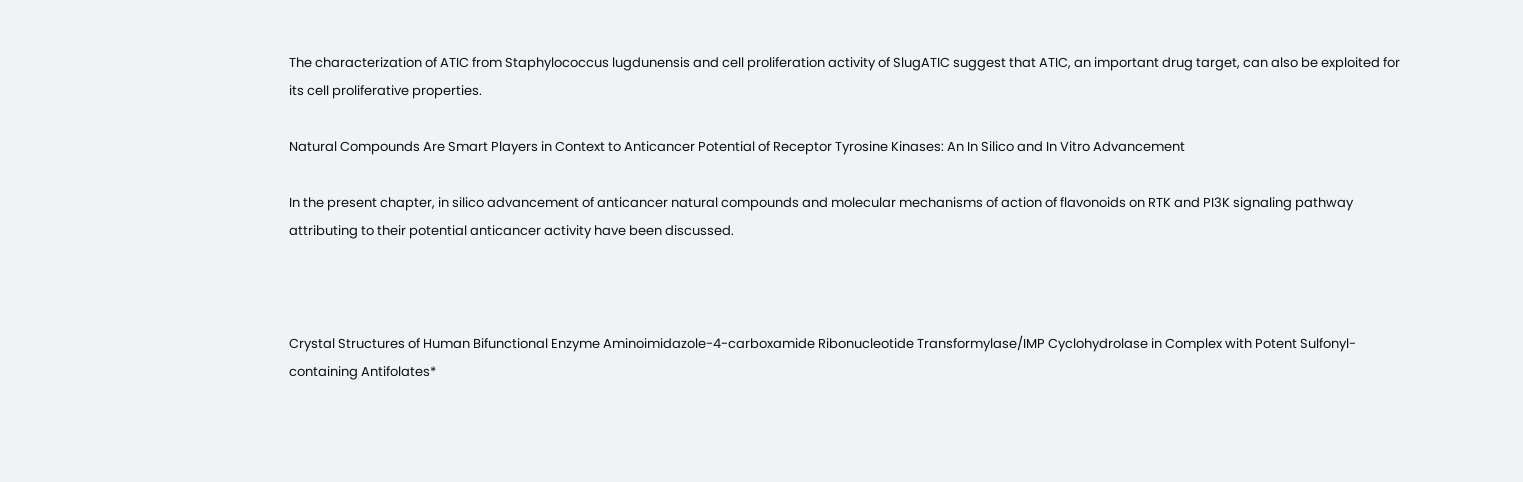The characterization of ATIC from Staphylococcus lugdunensis and cell proliferation activity of SlugATIC suggest that ATIC, an important drug target, can also be exploited for its cell proliferative properties.

Natural Compounds Are Smart Players in Context to Anticancer Potential of Receptor Tyrosine Kinases: An In Silico and In Vitro Advancement

In the present chapter, in silico advancement of anticancer natural compounds and molecular mechanisms of action of flavonoids on RTK and PI3K signaling pathway attributing to their potential anticancer activity have been discussed.



Crystal Structures of Human Bifunctional Enzyme Aminoimidazole-4-carboxamide Ribonucleotide Transformylase/IMP Cyclohydrolase in Complex with Potent Sulfonyl-containing Antifolates*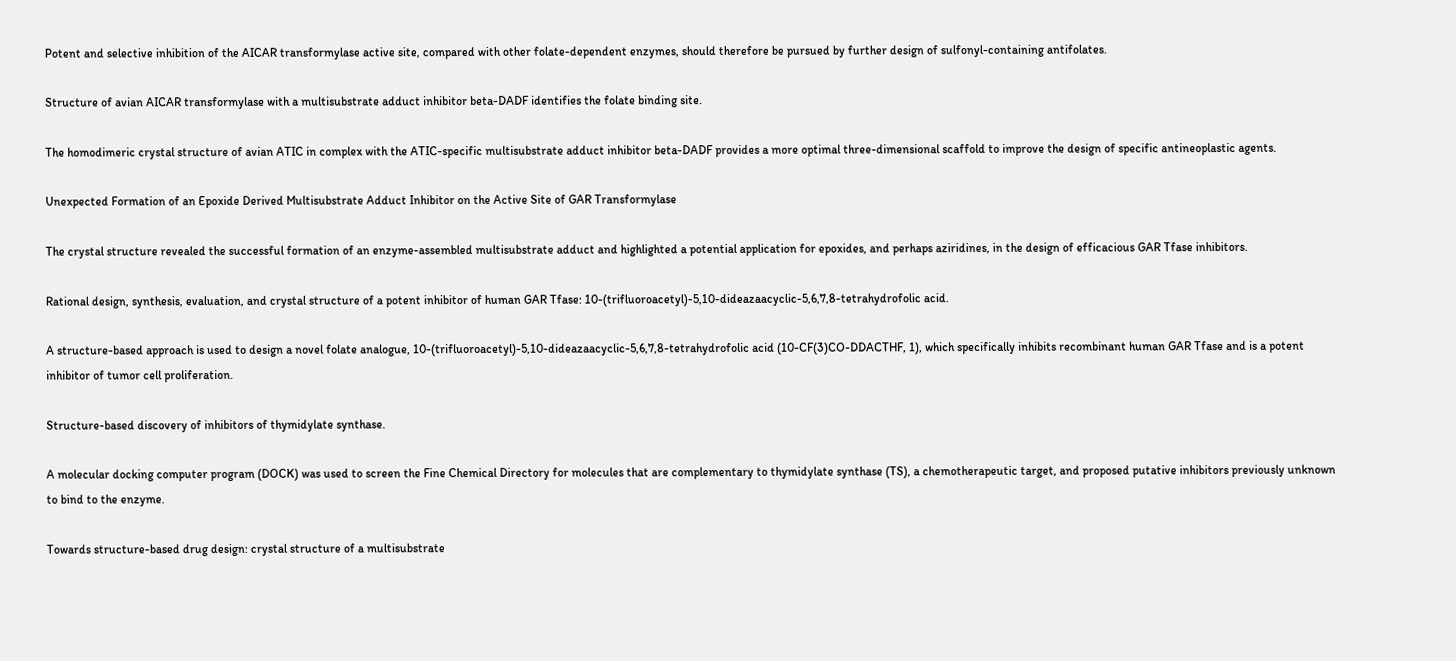Potent and selective inhibition of the AICAR transformylase active site, compared with other folate-dependent enzymes, should therefore be pursued by further design of sulfonyl-containing antifolates.

Structure of avian AICAR transformylase with a multisubstrate adduct inhibitor beta-DADF identifies the folate binding site.

The homodimeric crystal structure of avian ATIC in complex with the ATIC-specific multisubstrate adduct inhibitor beta-DADF provides a more optimal three-dimensional scaffold to improve the design of specific antineoplastic agents.

Unexpected Formation of an Epoxide Derived Multisubstrate Adduct Inhibitor on the Active Site of GAR Transformylase

The crystal structure revealed the successful formation of an enzyme-assembled multisubstrate adduct and highlighted a potential application for epoxides, and perhaps aziridines, in the design of efficacious GAR Tfase inhibitors.

Rational design, synthesis, evaluation, and crystal structure of a potent inhibitor of human GAR Tfase: 10-(trifluoroacetyl)-5,10-dideazaacyclic-5,6,7,8-tetrahydrofolic acid.

A structure-based approach is used to design a novel folate analogue, 10-(trifluoroacetyl)-5,10-dideazaacyclic-5,6,7,8-tetrahydrofolic acid (10-CF(3)CO-DDACTHF, 1), which specifically inhibits recombinant human GAR Tfase and is a potent inhibitor of tumor cell proliferation.

Structure-based discovery of inhibitors of thymidylate synthase.

A molecular docking computer program (DOCK) was used to screen the Fine Chemical Directory for molecules that are complementary to thymidylate synthase (TS), a chemotherapeutic target, and proposed putative inhibitors previously unknown to bind to the enzyme.

Towards structure-based drug design: crystal structure of a multisubstrate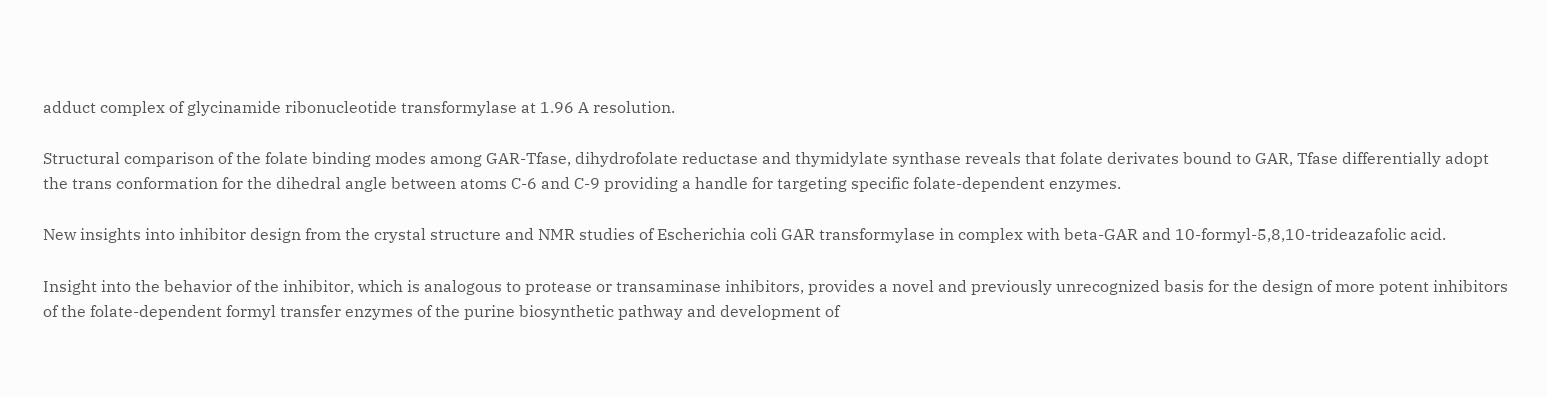adduct complex of glycinamide ribonucleotide transformylase at 1.96 A resolution.

Structural comparison of the folate binding modes among GAR-Tfase, dihydrofolate reductase and thymidylate synthase reveals that folate derivates bound to GAR, Tfase differentially adopt the trans conformation for the dihedral angle between atoms C-6 and C-9 providing a handle for targeting specific folate-dependent enzymes.

New insights into inhibitor design from the crystal structure and NMR studies of Escherichia coli GAR transformylase in complex with beta-GAR and 10-formyl-5,8,10-trideazafolic acid.

Insight into the behavior of the inhibitor, which is analogous to protease or transaminase inhibitors, provides a novel and previously unrecognized basis for the design of more potent inhibitors of the folate-dependent formyl transfer enzymes of the purine biosynthetic pathway and development of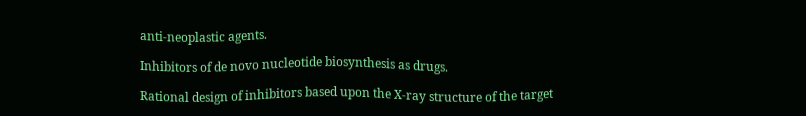anti-neoplastic agents.

Inhibitors of de novo nucleotide biosynthesis as drugs.

Rational design of inhibitors based upon the X-ray structure of the target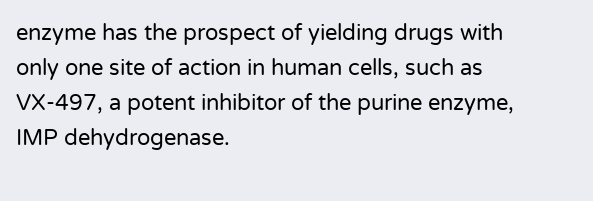enzyme has the prospect of yielding drugs with only one site of action in human cells, such as VX-497, a potent inhibitor of the purine enzyme, IMP dehydrogenase.